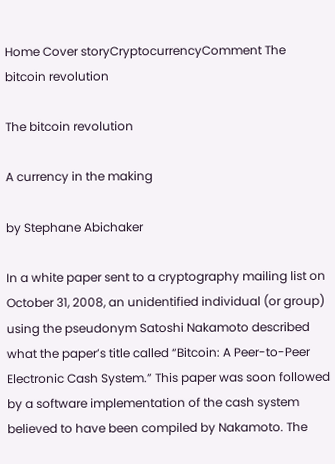Home Cover storyCryptocurrencyComment The bitcoin revolution

The bitcoin revolution

A currency in the making

by Stephane Abichaker

In a white paper sent to a cryptography mailing list on October 31, 2008, an unidentified individual (or group) using the pseudonym Satoshi Nakamoto described what the paper’s title called “Bitcoin: A Peer-to-Peer Electronic Cash System.” This paper was soon followed by a software implementation of the cash system believed to have been compiled by Nakamoto. The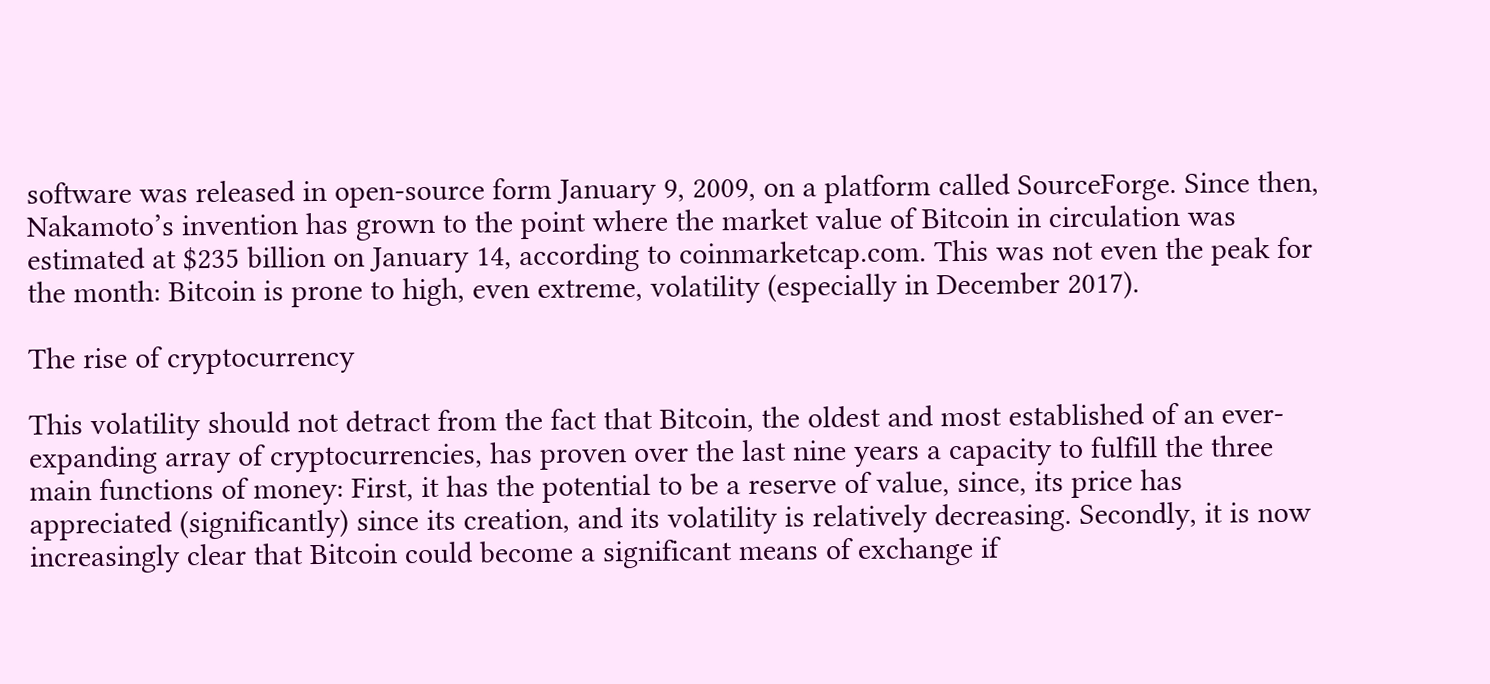software was released in open-source form January 9, 2009, on a platform called SourceForge. Since then, Nakamoto’s invention has grown to the point where the market value of Bitcoin in circulation was estimated at $235 billion on January 14, according to coinmarketcap.com. This was not even the peak for the month: Bitcoin is prone to high, even extreme, volatility (especially in December 2017).

The rise of cryptocurrency

This volatility should not detract from the fact that Bitcoin, the oldest and most established of an ever-expanding array of cryptocurrencies, has proven over the last nine years a capacity to fulfill the three main functions of money: First, it has the potential to be a reserve of value, since, its price has appreciated (significantly) since its creation, and its volatility is relatively decreasing. Secondly, it is now increasingly clear that Bitcoin could become a significant means of exchange if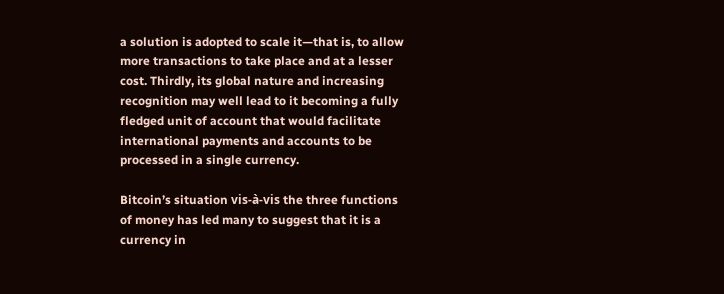a solution is adopted to scale it—that is, to allow more transactions to take place and at a lesser cost. Thirdly, its global nature and increasing recognition may well lead to it becoming a fully fledged unit of account that would facilitate international payments and accounts to be processed in a single currency.

Bitcoin’s situation vis-à-vis the three functions of money has led many to suggest that it is a currency in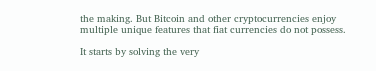the making. But Bitcoin and other cryptocurrencies enjoy multiple unique features that fiat currencies do not possess.

It starts by solving the very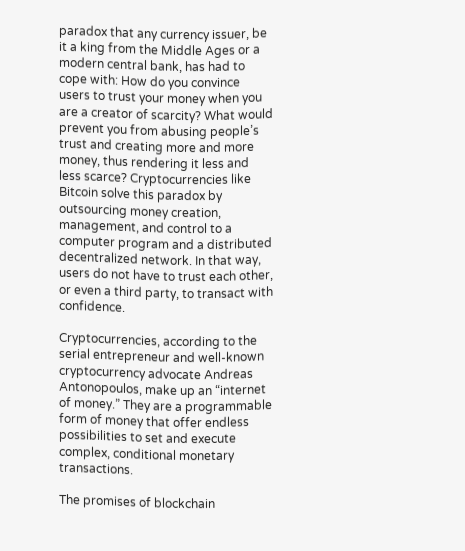paradox that any currency issuer, be it a king from the Middle Ages or a modern central bank, has had to cope with: How do you convince users to trust your money when you are a creator of scarcity? What would prevent you from abusing people’s trust and creating more and more money, thus rendering it less and less scarce? Cryptocurrencies like Bitcoin solve this paradox by outsourcing money creation, management, and control to a computer program and a distributed decentralized network. In that way, users do not have to trust each other, or even a third party, to transact with confidence.

Cryptocurrencies, according to the serial entrepreneur and well-known cryptocurrency advocate Andreas Antonopoulos, make up an “internet of money.” They are a programmable form of money that offer endless possibilities to set and execute complex, conditional monetary transactions.

The promises of blockchain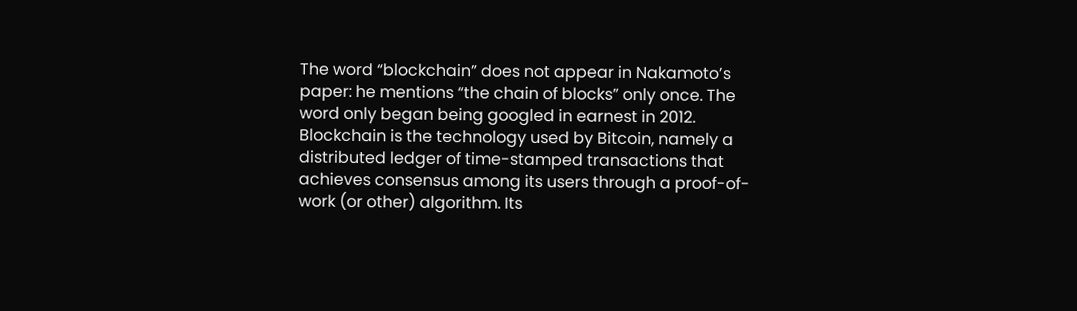The word “blockchain” does not appear in Nakamoto’s paper: he mentions “the chain of blocks” only once. The word only began being googled in earnest in 2012. Blockchain is the technology used by Bitcoin, namely a distributed ledger of time-stamped transactions that achieves consensus among its users through a proof-of-work (or other) algorithm. Its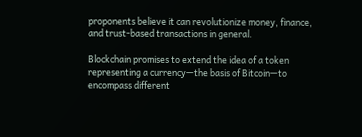proponents believe it can revolutionize money, finance, and trust-based transactions in general.

Blockchain promises to extend the idea of a token representing a currency—the basis of Bitcoin—to encompass different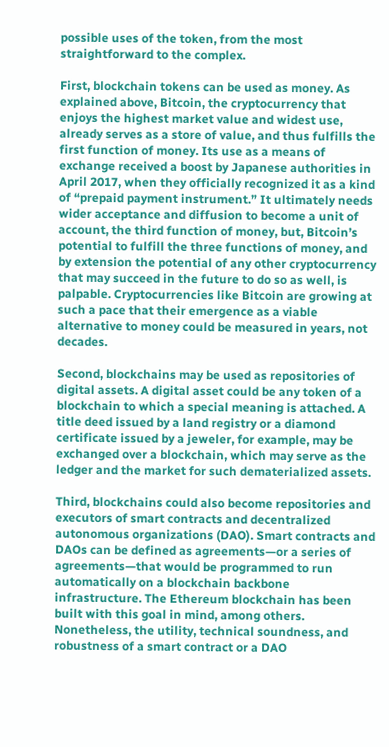possible uses of the token, from the most straightforward to the complex.

First, blockchain tokens can be used as money. As explained above, Bitcoin, the cryptocurrency that enjoys the highest market value and widest use, already serves as a store of value, and thus fulfills the first function of money. Its use as a means of exchange received a boost by Japanese authorities in April 2017, when they officially recognized it as a kind of “prepaid payment instrument.” It ultimately needs wider acceptance and diffusion to become a unit of account, the third function of money, but, Bitcoin’s potential to fulfill the three functions of money, and by extension the potential of any other cryptocurrency that may succeed in the future to do so as well, is palpable. Cryptocurrencies like Bitcoin are growing at such a pace that their emergence as a viable alternative to money could be measured in years, not decades.

Second, blockchains may be used as repositories of digital assets. A digital asset could be any token of a blockchain to which a special meaning is attached. A title deed issued by a land registry or a diamond certificate issued by a jeweler, for example, may be exchanged over a blockchain, which may serve as the ledger and the market for such dematerialized assets.

Third, blockchains could also become repositories and executors of smart contracts and decentralized autonomous organizations (DAO). Smart contracts and DAOs can be defined as agreements—or a series of agreements—that would be programmed to run automatically on a blockchain backbone infrastructure. The Ethereum blockchain has been built with this goal in mind, among others. Nonetheless, the utility, technical soundness, and robustness of a smart contract or a DAO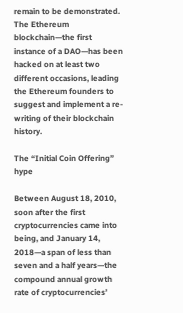remain to be demonstrated. The Ethereum blockchain—the first instance of a DAO—has been hacked on at least two different occasions, leading the Ethereum founders to suggest and implement a re-writing of their blockchain history.

The “Initial Coin Offering” hype

Between August 18, 2010, soon after the first cryptocurrencies came into being, and January 14, 2018—a span of less than seven and a half years—the compound annual growth rate of cryptocurrencies’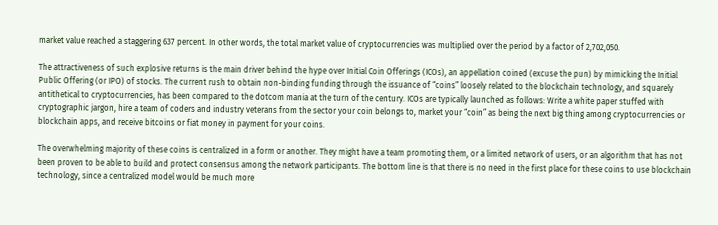market value reached a staggering 637 percent. In other words, the total market value of cryptocurrencies was multiplied over the period by a factor of 2,702,050.

The attractiveness of such explosive returns is the main driver behind the hype over Initial Coin Offerings (ICOs), an appellation coined (excuse the pun) by mimicking the Initial Public Offering (or IPO) of stocks. The current rush to obtain non-binding funding through the issuance of “coins” loosely related to the blockchain technology, and squarely antithetical to cryptocurrencies, has been compared to the dotcom mania at the turn of the century. ICOs are typically launched as follows: Write a white paper stuffed with cryptographic jargon, hire a team of coders and industry veterans from the sector your coin belongs to, market your “coin” as being the next big thing among cryptocurrencies or blockchain apps, and receive bitcoins or fiat money in payment for your coins.

The overwhelming majority of these coins is centralized in a form or another. They might have a team promoting them, or a limited network of users, or an algorithm that has not been proven to be able to build and protect consensus among the network participants. The bottom line is that there is no need in the first place for these coins to use blockchain technology, since a centralized model would be much more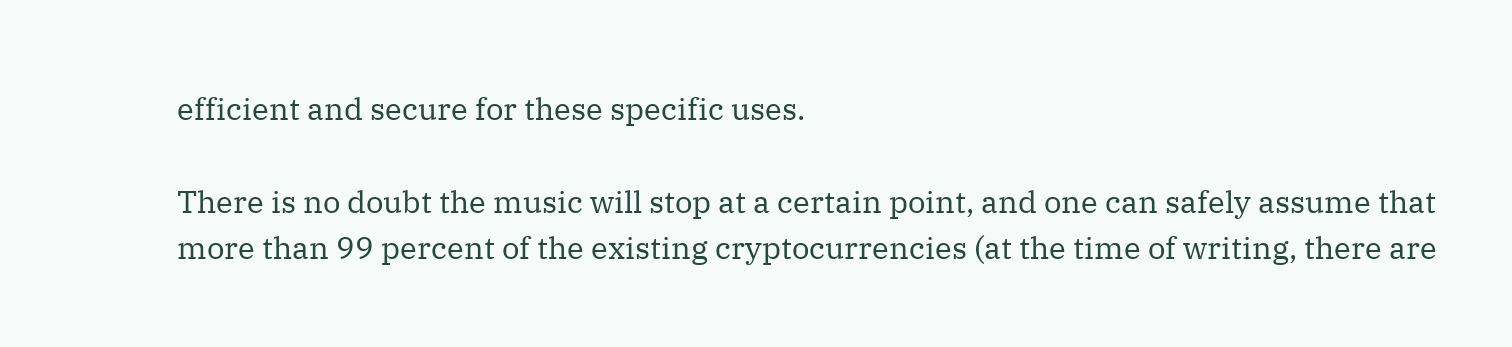efficient and secure for these specific uses.

There is no doubt the music will stop at a certain point, and one can safely assume that more than 99 percent of the existing cryptocurrencies (at the time of writing, there are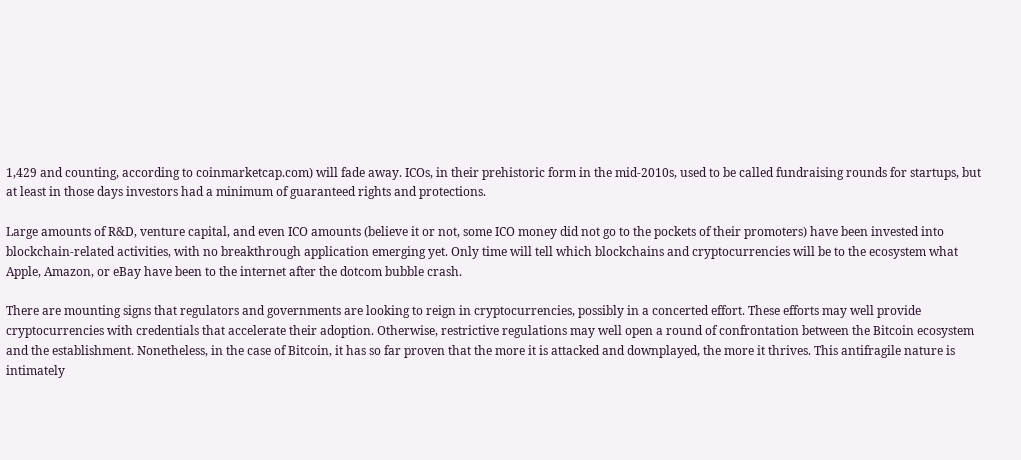1,429 and counting, according to coinmarketcap.com) will fade away. ICOs, in their prehistoric form in the mid-2010s, used to be called fundraising rounds for startups, but at least in those days investors had a minimum of guaranteed rights and protections.

Large amounts of R&D, venture capital, and even ICO amounts (believe it or not, some ICO money did not go to the pockets of their promoters) have been invested into blockchain-related activities, with no breakthrough application emerging yet. Only time will tell which blockchains and cryptocurrencies will be to the ecosystem what Apple, Amazon, or eBay have been to the internet after the dotcom bubble crash.

There are mounting signs that regulators and governments are looking to reign in cryptocurrencies, possibly in a concerted effort. These efforts may well provide cryptocurrencies with credentials that accelerate their adoption. Otherwise, restrictive regulations may well open a round of confrontation between the Bitcoin ecosystem and the establishment. Nonetheless, in the case of Bitcoin, it has so far proven that the more it is attacked and downplayed, the more it thrives. This antifragile nature is intimately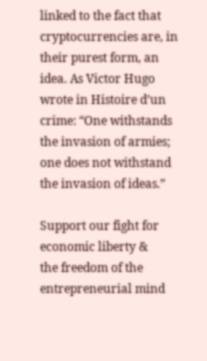linked to the fact that cryptocurrencies are, in their purest form, an idea. As Victor Hugo wrote in Histoire d’un crime: “One withstands the invasion of armies; one does not withstand the invasion of ideas.”

Support our fight for economic liberty &
the freedom of the entrepreneurial mind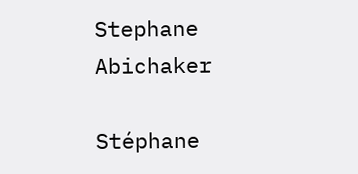Stephane Abichaker

Stéphane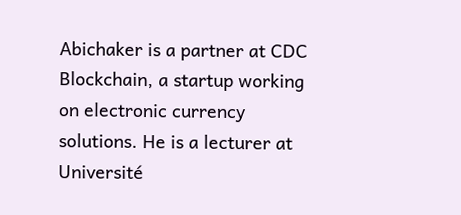Abichaker is a partner at CDC Blockchain, a startup working on electronic currency solutions. He is a lecturer at Université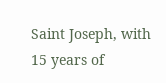Saint Joseph, with 15 years of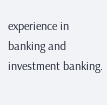experience in banking and investment banking.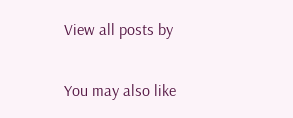View all posts by

You may also like